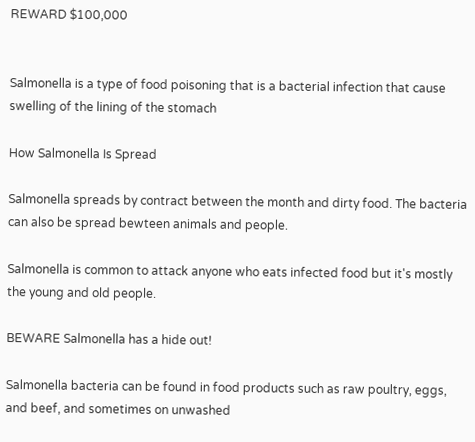REWARD $100,000


Salmonella is a type of food poisoning that is a bacterial infection that cause swelling of the lining of the stomach

How Salmonella Is Spread

Salmonella spreads by contract between the month and dirty food. The bacteria can also be spread bewteen animals and people.

Salmonella is common to attack anyone who eats infected food but it's mostly the young and old people.

BEWARE Salmonella has a hide out!

Salmonella bacteria can be found in food products such as raw poultry, eggs, and beef, and sometimes on unwashed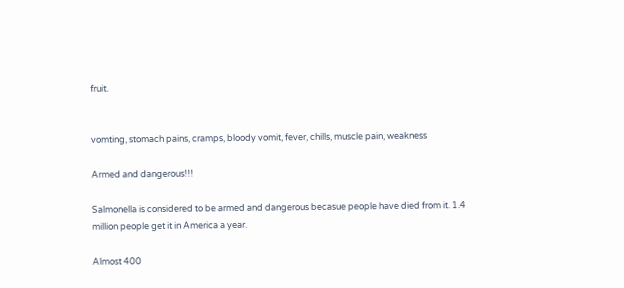fruit.


vomting, stomach pains, cramps, bloody vomit, fever, chills, muscle pain, weakness

Armed and dangerous!!!

Salmonella is considered to be armed and dangerous becasue people have died from it. 1.4 million people get it in America a year.

Almost 400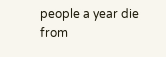people a year die from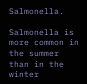Salmonella.

Salmonella is more common in the summer than in the winter